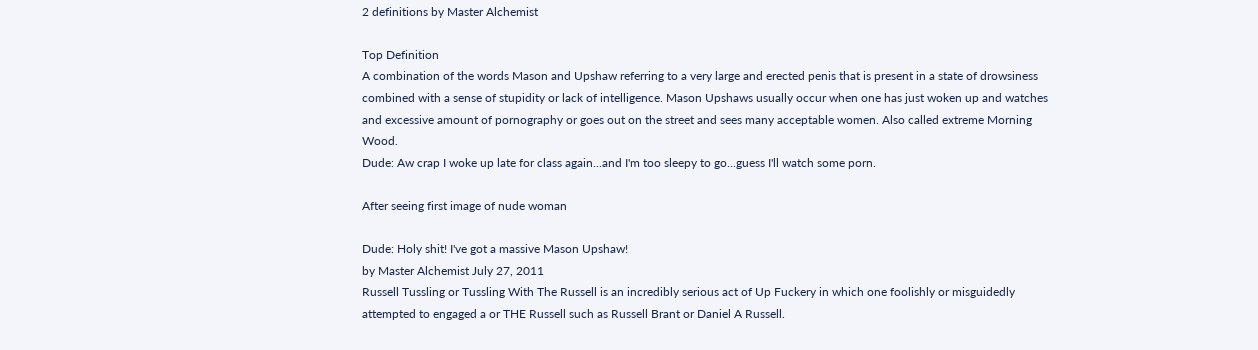2 definitions by Master Alchemist

Top Definition
A combination of the words Mason and Upshaw referring to a very large and erected penis that is present in a state of drowsiness combined with a sense of stupidity or lack of intelligence. Mason Upshaws usually occur when one has just woken up and watches and excessive amount of pornography or goes out on the street and sees many acceptable women. Also called extreme Morning Wood.
Dude: Aw crap I woke up late for class again...and I'm too sleepy to go...guess I'll watch some porn.

After seeing first image of nude woman

Dude: Holy shit! I've got a massive Mason Upshaw!
by Master Alchemist July 27, 2011
Russell Tussling or Tussling With The Russell is an incredibly serious act of Up Fuckery in which one foolishly or misguidedly attempted to engaged a or THE Russell such as Russell Brant or Daniel A Russell.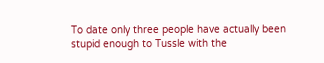To date only three people have actually been stupid enough to Tussle with the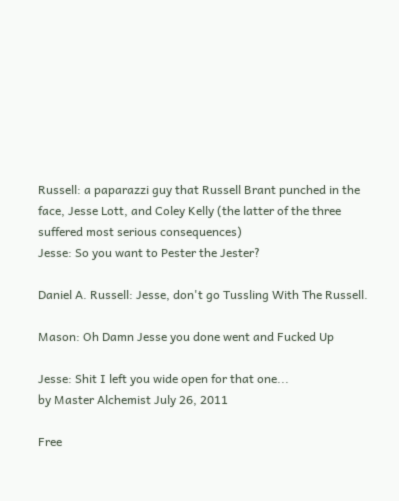Russell: a paparazzi guy that Russell Brant punched in the face, Jesse Lott, and Coley Kelly (the latter of the three suffered most serious consequences)
Jesse: So you want to Pester the Jester?

Daniel A. Russell: Jesse, don't go Tussling With The Russell.

Mason: Oh Damn Jesse you done went and Fucked Up

Jesse: Shit I left you wide open for that one...
by Master Alchemist July 26, 2011

Free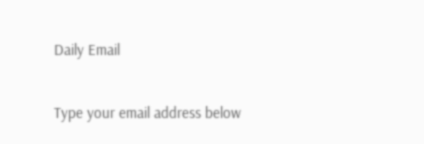Daily Email

Type your email address below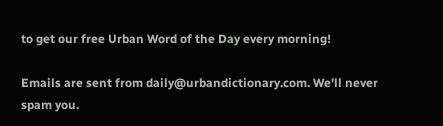to get our free Urban Word of the Day every morning!

Emails are sent from daily@urbandictionary.com. We'll never spam you.